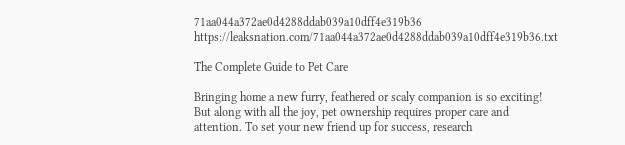71aa044a372ae0d4288ddab039a10dff4e319b36 https://leaksnation.com/71aa044a372ae0d4288ddab039a10dff4e319b36.txt

The Complete Guide to Pet Care

Bringing home a new furry, feathered or scaly companion is so exciting! But along with all the joy, pet ownership requires proper care and attention. To set your new friend up for success, research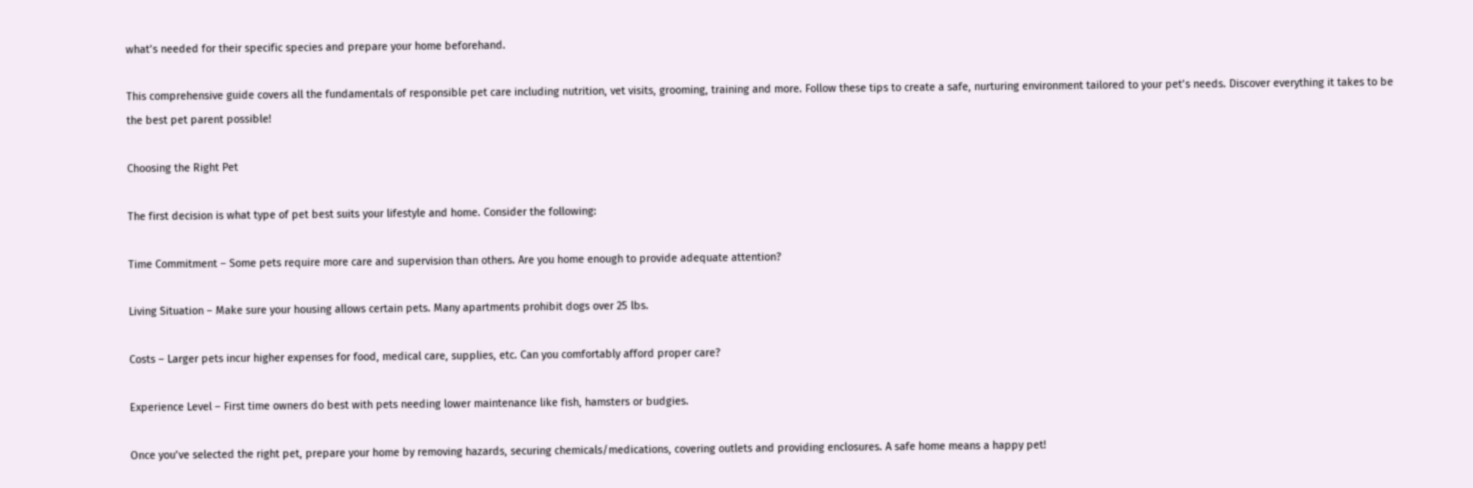what’s needed for their specific species and prepare your home beforehand.

This comprehensive guide covers all the fundamentals of responsible pet care including nutrition, vet visits, grooming, training and more. Follow these tips to create a safe, nurturing environment tailored to your pet’s needs. Discover everything it takes to be the best pet parent possible!

Choosing the Right Pet

The first decision is what type of pet best suits your lifestyle and home. Consider the following:

Time Commitment – Some pets require more care and supervision than others. Are you home enough to provide adequate attention?

Living Situation – Make sure your housing allows certain pets. Many apartments prohibit dogs over 25 lbs.

Costs – Larger pets incur higher expenses for food, medical care, supplies, etc. Can you comfortably afford proper care?

Experience Level – First time owners do best with pets needing lower maintenance like fish, hamsters or budgies.

Once you’ve selected the right pet, prepare your home by removing hazards, securing chemicals/medications, covering outlets and providing enclosures. A safe home means a happy pet!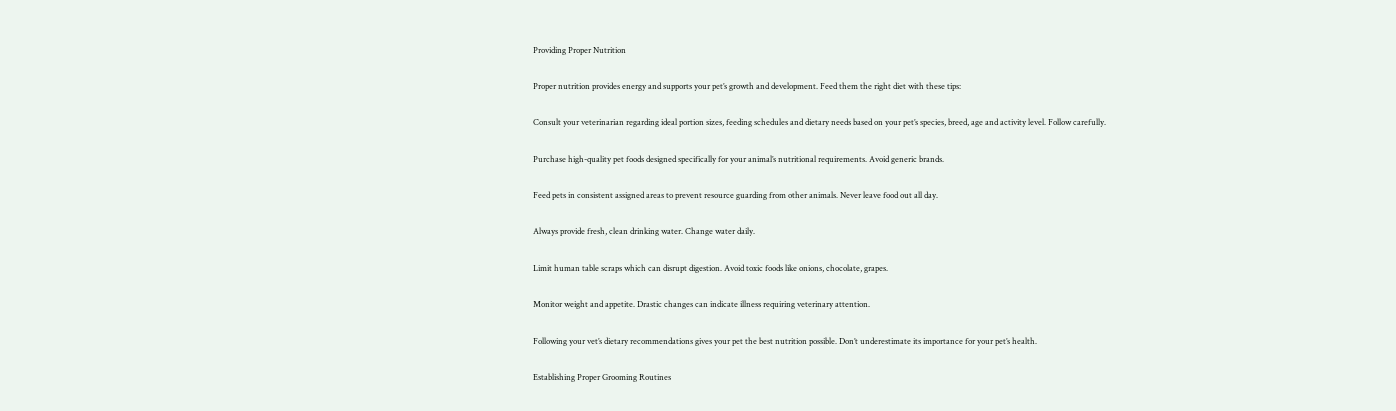Providing Proper Nutrition

Proper nutrition provides energy and supports your pet’s growth and development. Feed them the right diet with these tips:

Consult your veterinarian regarding ideal portion sizes, feeding schedules and dietary needs based on your pet’s species, breed, age and activity level. Follow carefully.

Purchase high-quality pet foods designed specifically for your animal’s nutritional requirements. Avoid generic brands.

Feed pets in consistent assigned areas to prevent resource guarding from other animals. Never leave food out all day.

Always provide fresh, clean drinking water. Change water daily.

Limit human table scraps which can disrupt digestion. Avoid toxic foods like onions, chocolate, grapes.

Monitor weight and appetite. Drastic changes can indicate illness requiring veterinary attention.

Following your vet’s dietary recommendations gives your pet the best nutrition possible. Don’t underestimate its importance for your pet’s health.

Establishing Proper Grooming Routines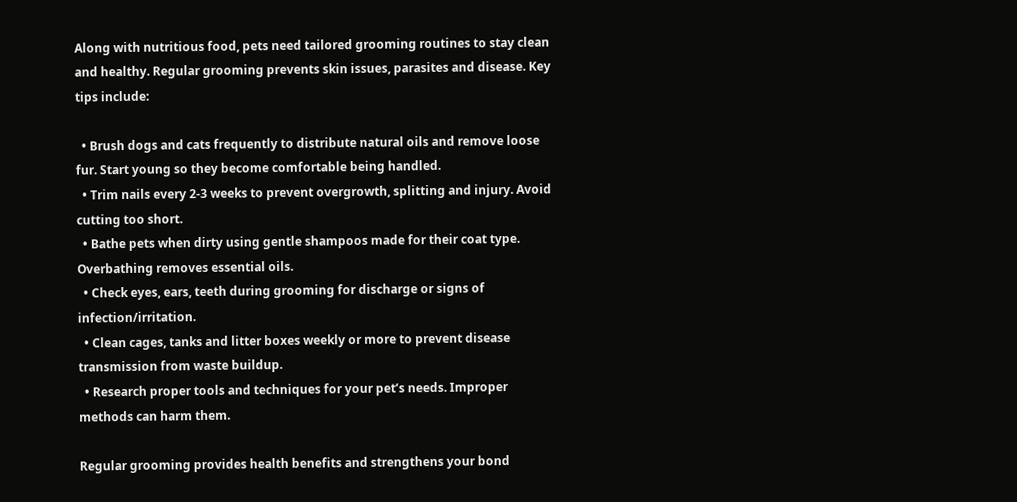Along with nutritious food, pets need tailored grooming routines to stay clean and healthy. Regular grooming prevents skin issues, parasites and disease. Key tips include:

  • Brush dogs and cats frequently to distribute natural oils and remove loose fur. Start young so they become comfortable being handled.
  • Trim nails every 2-3 weeks to prevent overgrowth, splitting and injury. Avoid cutting too short.
  • Bathe pets when dirty using gentle shampoos made for their coat type. Overbathing removes essential oils.
  • Check eyes, ears, teeth during grooming for discharge or signs of infection/irritation.
  • Clean cages, tanks and litter boxes weekly or more to prevent disease transmission from waste buildup.
  • Research proper tools and techniques for your pet’s needs. Improper methods can harm them.

Regular grooming provides health benefits and strengthens your bond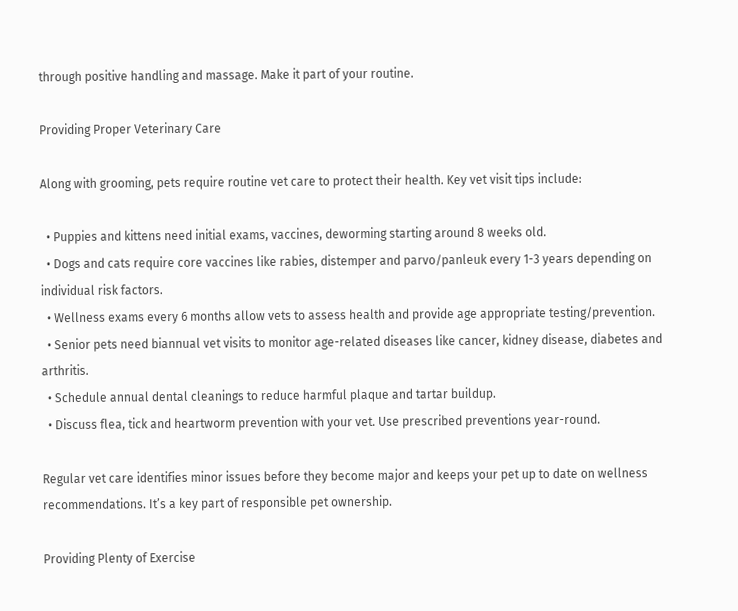through positive handling and massage. Make it part of your routine.

Providing Proper Veterinary Care

Along with grooming, pets require routine vet care to protect their health. Key vet visit tips include:

  • Puppies and kittens need initial exams, vaccines, deworming starting around 8 weeks old.
  • Dogs and cats require core vaccines like rabies, distemper and parvo/panleuk every 1-3 years depending on individual risk factors.
  • Wellness exams every 6 months allow vets to assess health and provide age appropriate testing/prevention.
  • Senior pets need biannual vet visits to monitor age-related diseases like cancer, kidney disease, diabetes and arthritis.
  • Schedule annual dental cleanings to reduce harmful plaque and tartar buildup.
  • Discuss flea, tick and heartworm prevention with your vet. Use prescribed preventions year-round.

Regular vet care identifies minor issues before they become major and keeps your pet up to date on wellness recommendations. It’s a key part of responsible pet ownership.

Providing Plenty of Exercise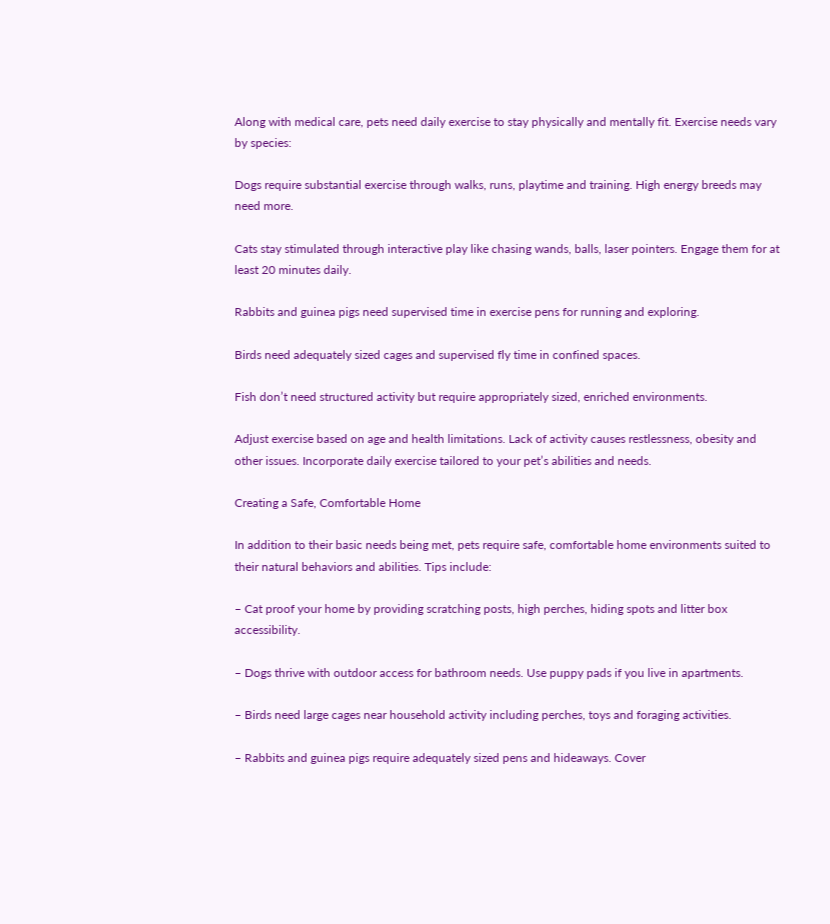Along with medical care, pets need daily exercise to stay physically and mentally fit. Exercise needs vary by species:

Dogs require substantial exercise through walks, runs, playtime and training. High energy breeds may need more.

Cats stay stimulated through interactive play like chasing wands, balls, laser pointers. Engage them for at least 20 minutes daily.

Rabbits and guinea pigs need supervised time in exercise pens for running and exploring.

Birds need adequately sized cages and supervised fly time in confined spaces.

Fish don’t need structured activity but require appropriately sized, enriched environments.

Adjust exercise based on age and health limitations. Lack of activity causes restlessness, obesity and other issues. Incorporate daily exercise tailored to your pet’s abilities and needs.

Creating a Safe, Comfortable Home

In addition to their basic needs being met, pets require safe, comfortable home environments suited to their natural behaviors and abilities. Tips include:

– Cat proof your home by providing scratching posts, high perches, hiding spots and litter box accessibility.

– Dogs thrive with outdoor access for bathroom needs. Use puppy pads if you live in apartments.

– Birds need large cages near household activity including perches, toys and foraging activities.

– Rabbits and guinea pigs require adequately sized pens and hideaways. Cover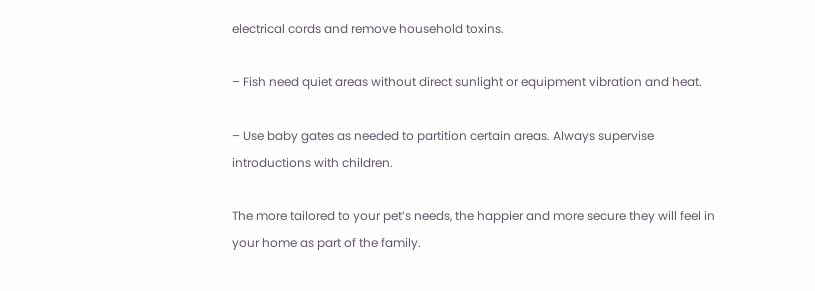electrical cords and remove household toxins.

– Fish need quiet areas without direct sunlight or equipment vibration and heat.

– Use baby gates as needed to partition certain areas. Always supervise introductions with children.

The more tailored to your pet’s needs, the happier and more secure they will feel in your home as part of the family.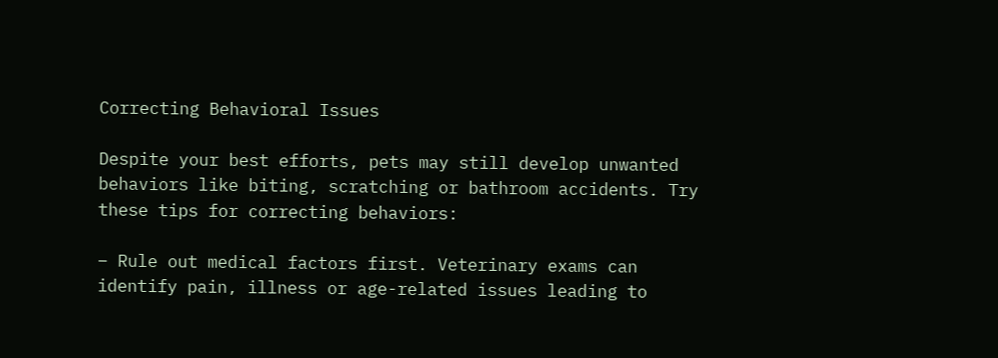Correcting Behavioral Issues

Despite your best efforts, pets may still develop unwanted behaviors like biting, scratching or bathroom accidents. Try these tips for correcting behaviors:

– Rule out medical factors first. Veterinary exams can identify pain, illness or age-related issues leading to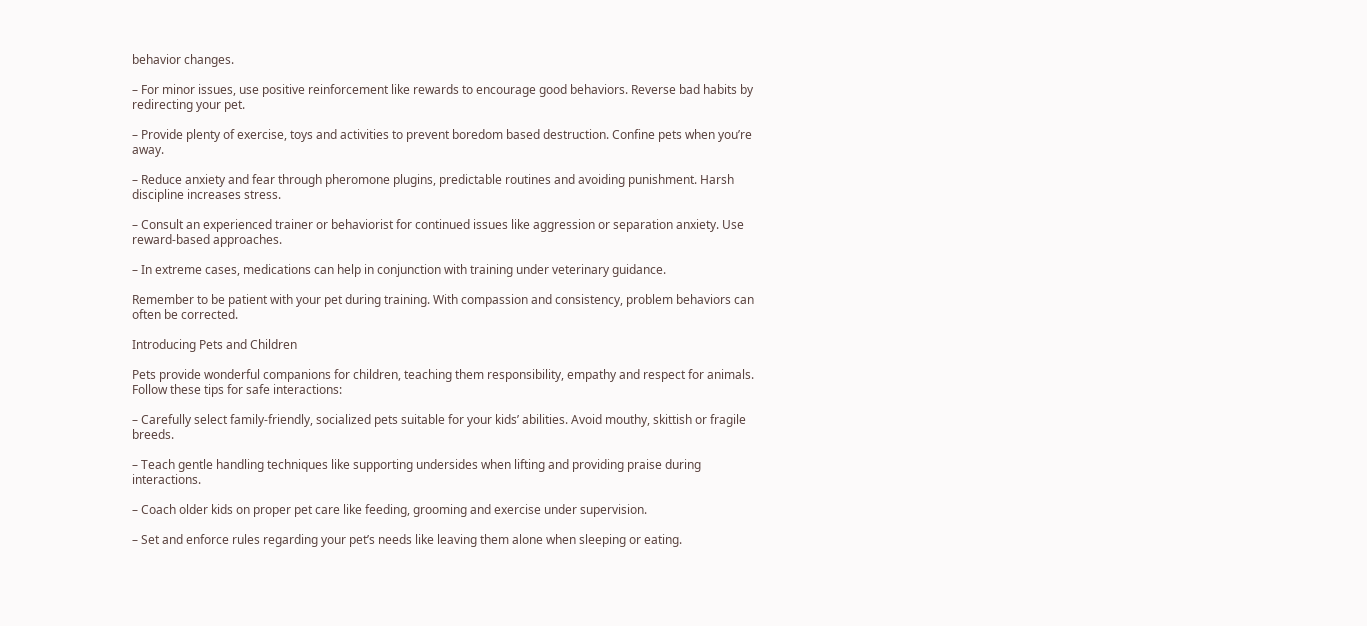behavior changes.

– For minor issues, use positive reinforcement like rewards to encourage good behaviors. Reverse bad habits by redirecting your pet.

– Provide plenty of exercise, toys and activities to prevent boredom based destruction. Confine pets when you’re away.

– Reduce anxiety and fear through pheromone plugins, predictable routines and avoiding punishment. Harsh discipline increases stress.

– Consult an experienced trainer or behaviorist for continued issues like aggression or separation anxiety. Use reward-based approaches.

– In extreme cases, medications can help in conjunction with training under veterinary guidance.

Remember to be patient with your pet during training. With compassion and consistency, problem behaviors can often be corrected.

Introducing Pets and Children

Pets provide wonderful companions for children, teaching them responsibility, empathy and respect for animals. Follow these tips for safe interactions:

– Carefully select family-friendly, socialized pets suitable for your kids’ abilities. Avoid mouthy, skittish or fragile breeds.

– Teach gentle handling techniques like supporting undersides when lifting and providing praise during interactions.

– Coach older kids on proper pet care like feeding, grooming and exercise under supervision.

– Set and enforce rules regarding your pet’s needs like leaving them alone when sleeping or eating.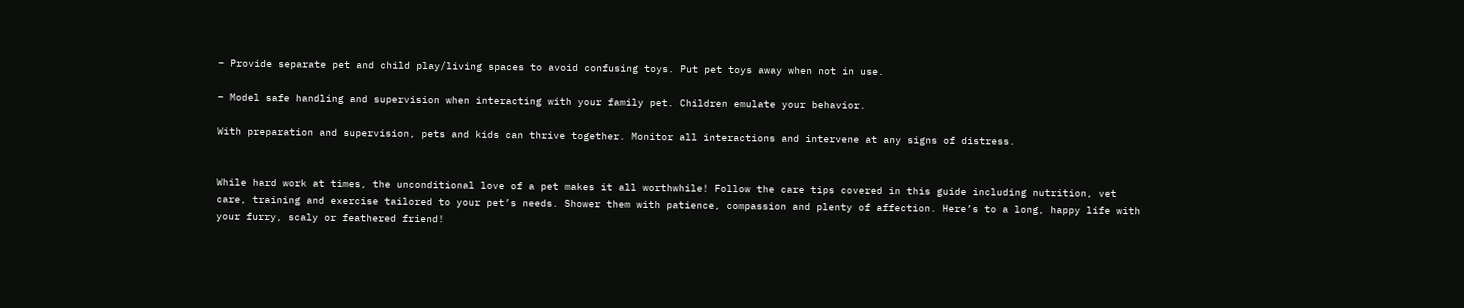– Provide separate pet and child play/living spaces to avoid confusing toys. Put pet toys away when not in use.

– Model safe handling and supervision when interacting with your family pet. Children emulate your behavior.

With preparation and supervision, pets and kids can thrive together. Monitor all interactions and intervene at any signs of distress.


While hard work at times, the unconditional love of a pet makes it all worthwhile! Follow the care tips covered in this guide including nutrition, vet care, training and exercise tailored to your pet’s needs. Shower them with patience, compassion and plenty of affection. Here’s to a long, happy life with your furry, scaly or feathered friend!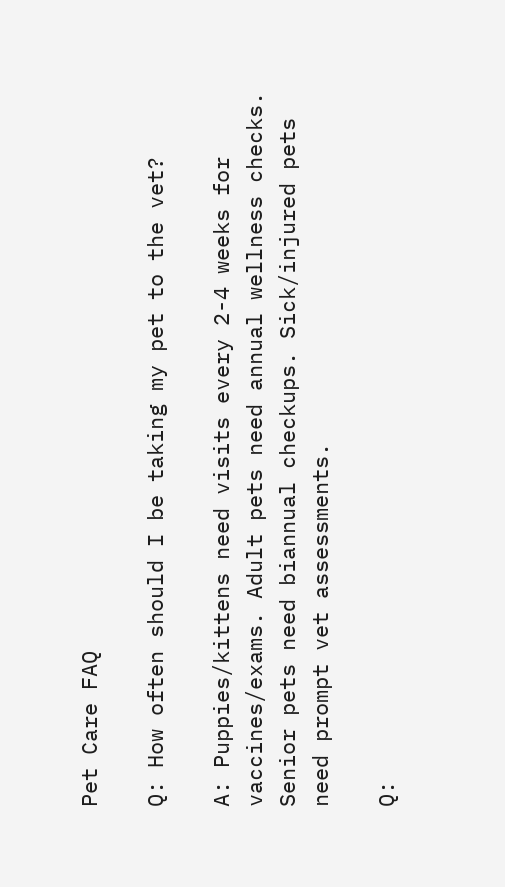Pet Care FAQ

Q: How often should I be taking my pet to the vet?

A: Puppies/kittens need visits every 2-4 weeks for vaccines/exams. Adult pets need annual wellness checks. Senior pets need biannual checkups. Sick/injured pets need prompt vet assessments.

Q: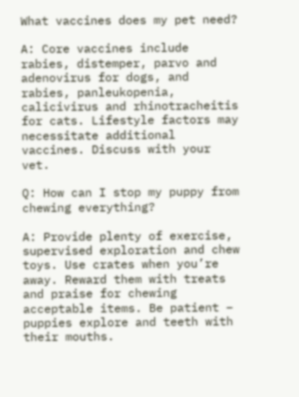What vaccines does my pet need?

A: Core vaccines include rabies, distemper, parvo and adenovirus for dogs, and rabies, panleukopenia, calicivirus and rhinotracheitis for cats. Lifestyle factors may necessitate additional vaccines. Discuss with your vet.

Q: How can I stop my puppy from chewing everything?

A: Provide plenty of exercise, supervised exploration and chew toys. Use crates when you’re away. Reward them with treats and praise for chewing acceptable items. Be patient – puppies explore and teeth with their mouths.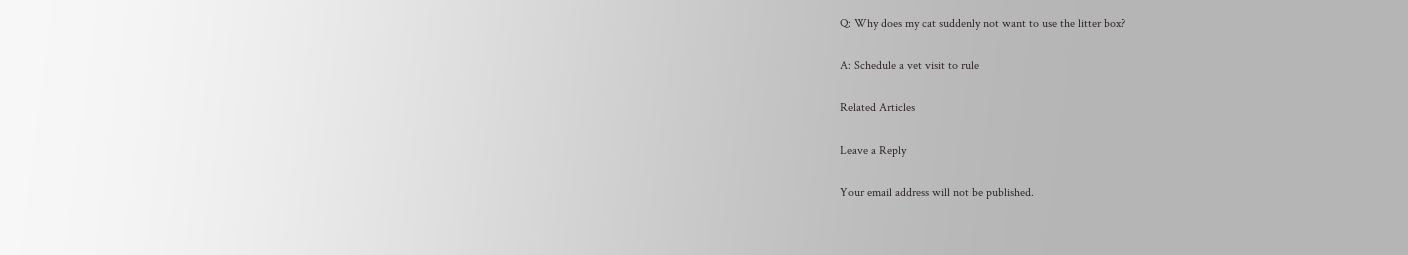Q: Why does my cat suddenly not want to use the litter box?

A: Schedule a vet visit to rule

Related Articles

Leave a Reply

Your email address will not be published.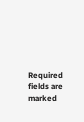Required fields are marked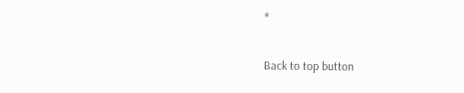*

Back to top button